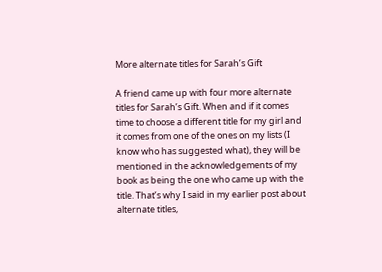More alternate titles for Sarah’s Gift

A friend came up with four more alternate titles for Sarah’s Gift. When and if it comes time to choose a different title for my girl and it comes from one of the ones on my lists (I know who has suggested what), they will be mentioned in the acknowledgements of my book as being the one who came up with the title. That’s why I said in my earlier post about alternate titles,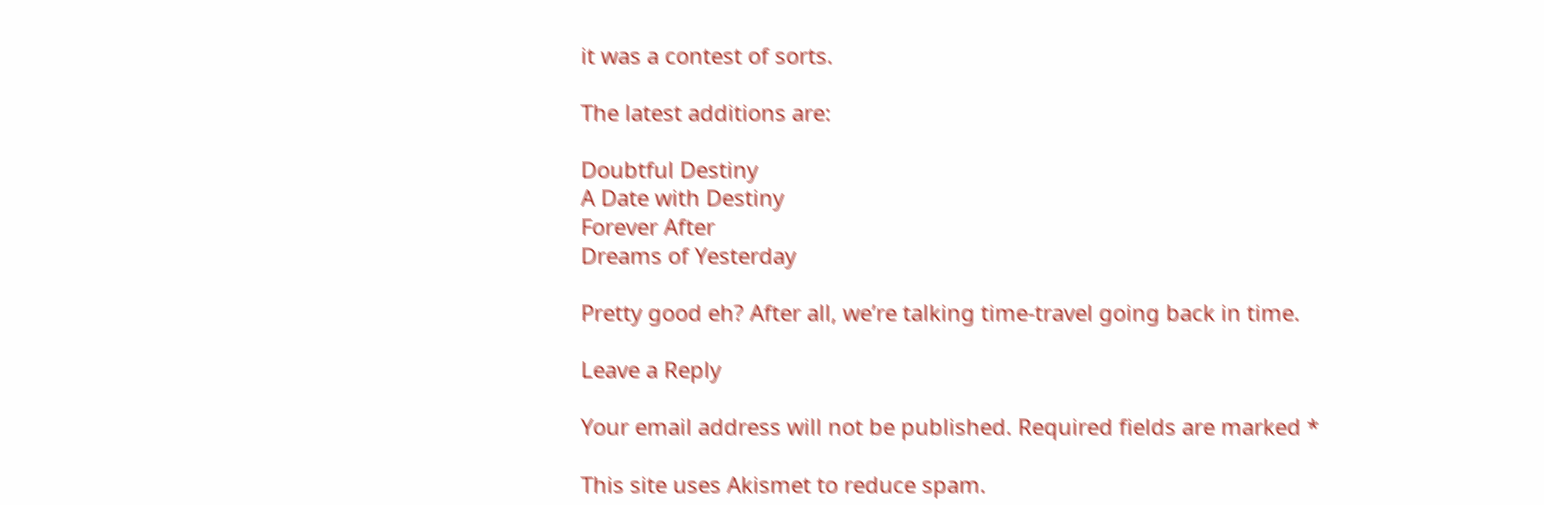it was a contest of sorts.

The latest additions are:

Doubtful Destiny
A Date with Destiny
Forever After
Dreams of Yesterday

Pretty good eh? After all, we’re talking time-travel going back in time.

Leave a Reply

Your email address will not be published. Required fields are marked *

This site uses Akismet to reduce spam.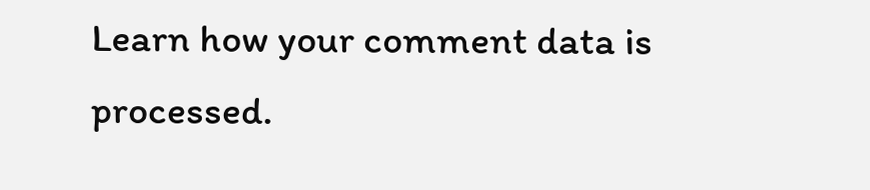Learn how your comment data is processed.